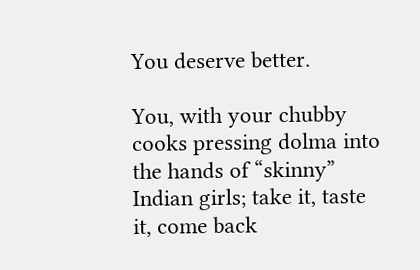You deserve better.

You, with your chubby cooks pressing dolma into the hands of “skinny” Indian girls; take it, taste it, come back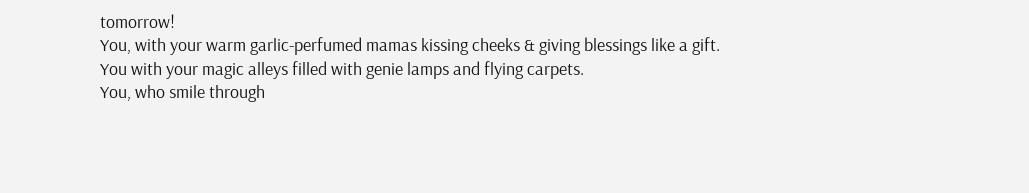tomorrow!
You, with your warm garlic-perfumed mamas kissing cheeks & giving blessings like a gift.
You with your magic alleys filled with genie lamps and flying carpets.
You, who smile through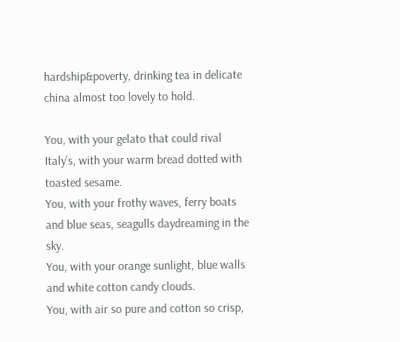hardship&poverty, drinking tea in delicate china almost too lovely to hold.

You, with your gelato that could rival Italy’s, with your warm bread dotted with toasted sesame.
You, with your frothy waves, ferry boats and blue seas, seagulls daydreaming in the sky.
You, with your orange sunlight, blue walls and white cotton candy clouds.
You, with air so pure and cotton so crisp,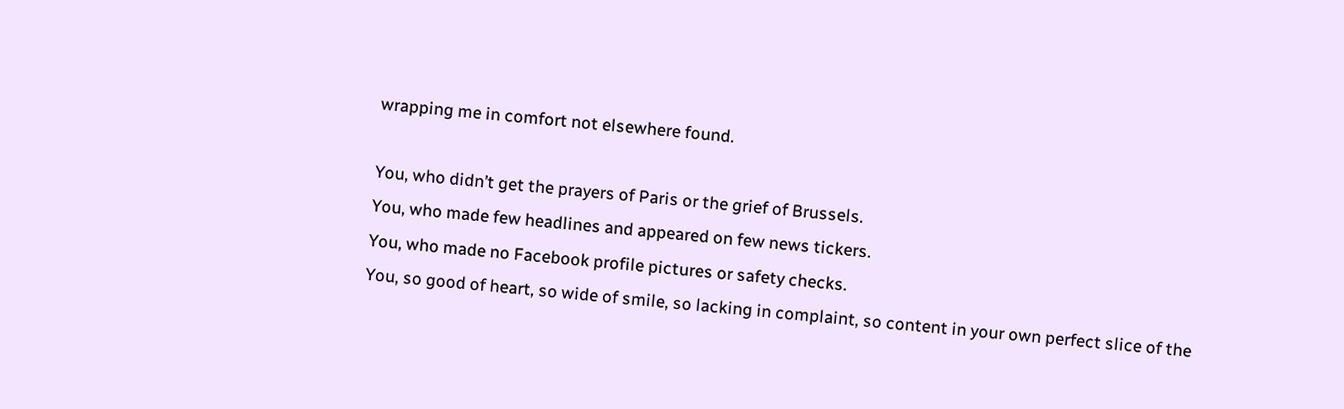wrapping me in comfort not elsewhere found.

You, who didn’t get the prayers of Paris or the grief of Brussels.
You, who made few headlines and appeared on few news tickers.
You, who made no Facebook profile pictures or safety checks.
You, so good of heart, so wide of smile, so lacking in complaint, so content in your own perfect slice of the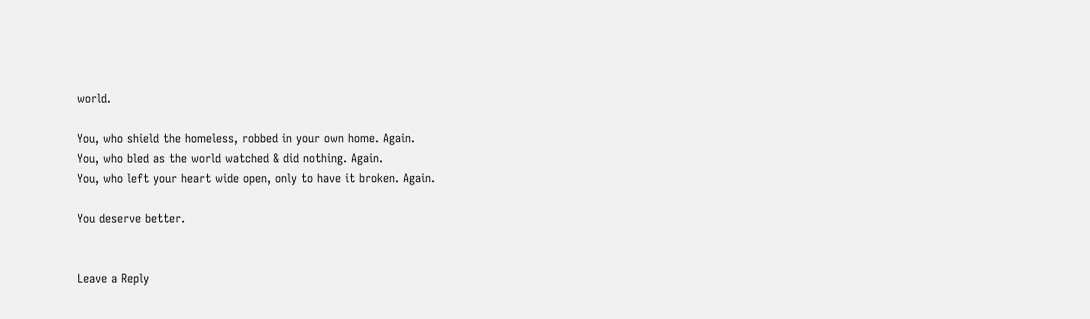world.

You, who shield the homeless, robbed in your own home. Again.
You, who bled as the world watched & did nothing. Again.
You, who left your heart wide open, only to have it broken. Again.

You deserve better.


Leave a Reply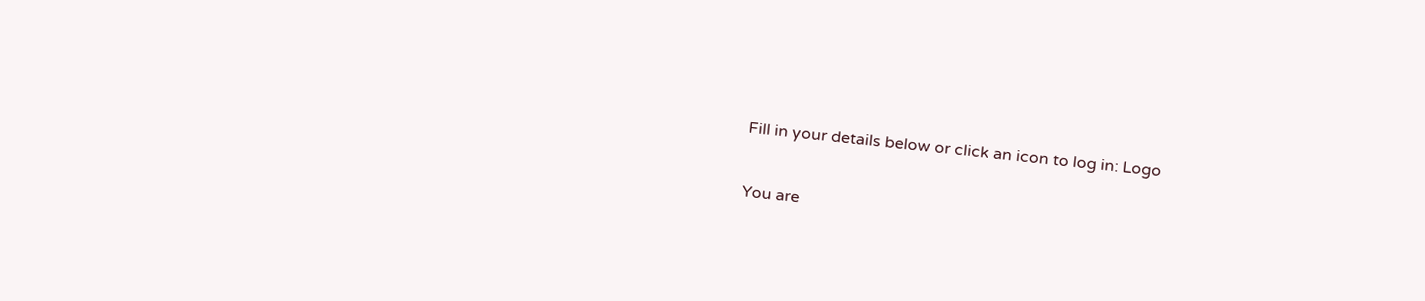Fill in your details below or click an icon to log in: Logo

You are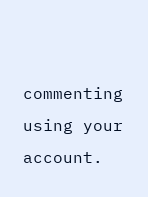commenting using your account.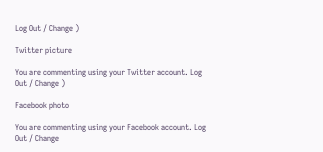Log Out / Change )

Twitter picture

You are commenting using your Twitter account. Log Out / Change )

Facebook photo

You are commenting using your Facebook account. Log Out / Change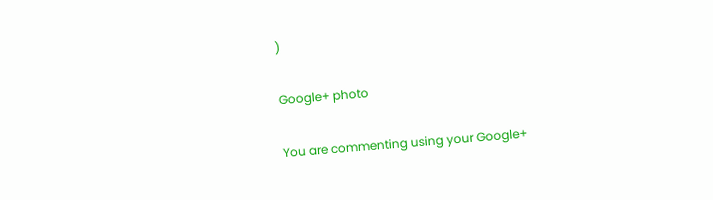)

Google+ photo

You are commenting using your Google+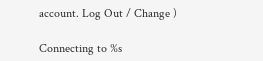account. Log Out / Change )

Connecting to %s